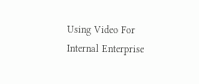Using Video For Internal Enterprise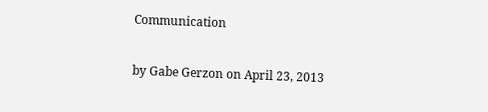Communication

by Gabe Gerzon on April 23, 2013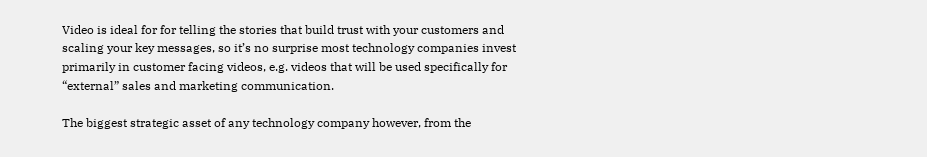Video is ideal for for telling the stories that build trust with your customers and scaling your key messages, so it’s no surprise most technology companies invest primarily in customer facing videos, e.g. videos that will be used specifically for “external” sales and marketing communication.

The biggest strategic asset of any technology company however, from the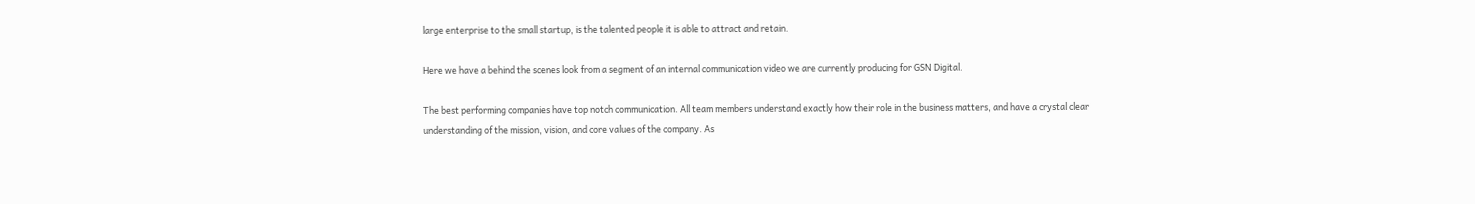large enterprise to the small startup, is the talented people it is able to attract and retain.

Here we have a behind the scenes look from a segment of an internal communication video we are currently producing for GSN Digital.

The best performing companies have top notch communication. All team members understand exactly how their role in the business matters, and have a crystal clear understanding of the mission, vision, and core values of the company. As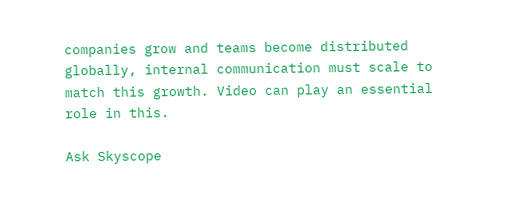companies grow and teams become distributed globally, internal communication must scale to match this growth. Video can play an essential role in this.

Ask Skyscope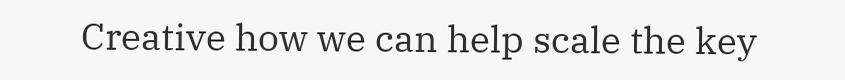Creative how we can help scale the key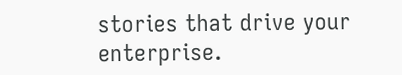stories that drive your enterprise.